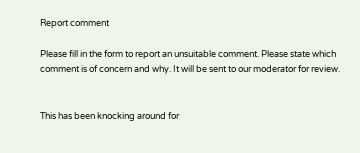Report comment

Please fill in the form to report an unsuitable comment. Please state which comment is of concern and why. It will be sent to our moderator for review.


This has been knocking around for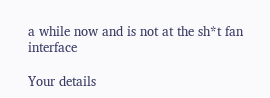a while now and is not at the sh*t fan interface

Your details